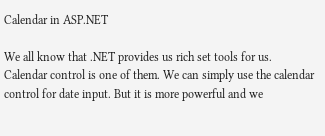Calendar in ASP.NET

We all know that .NET provides us rich set tools for us. Calendar control is one of them. We can simply use the calendar control for date input. But it is more powerful and we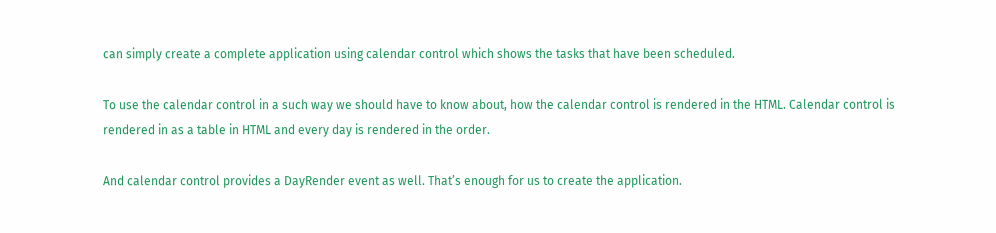can simply create a complete application using calendar control which shows the tasks that have been scheduled.

To use the calendar control in a such way we should have to know about, how the calendar control is rendered in the HTML. Calendar control is rendered in as a table in HTML and every day is rendered in the order.

And calendar control provides a DayRender event as well. That’s enough for us to create the application.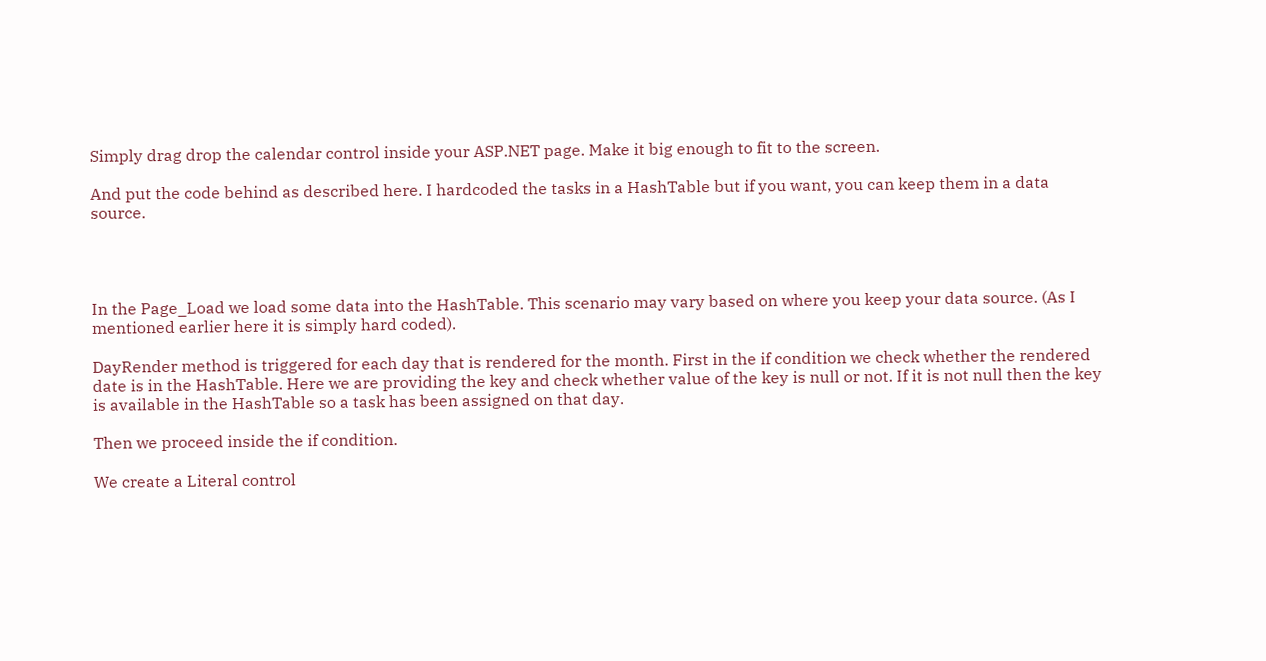Simply drag drop the calendar control inside your ASP.NET page. Make it big enough to fit to the screen.

And put the code behind as described here. I hardcoded the tasks in a HashTable but if you want, you can keep them in a data source.




In the Page_Load we load some data into the HashTable. This scenario may vary based on where you keep your data source. (As I mentioned earlier here it is simply hard coded).

DayRender method is triggered for each day that is rendered for the month. First in the if condition we check whether the rendered date is in the HashTable. Here we are providing the key and check whether value of the key is null or not. If it is not null then the key is available in the HashTable so a task has been assigned on that day.

Then we proceed inside the if condition.

We create a Literal control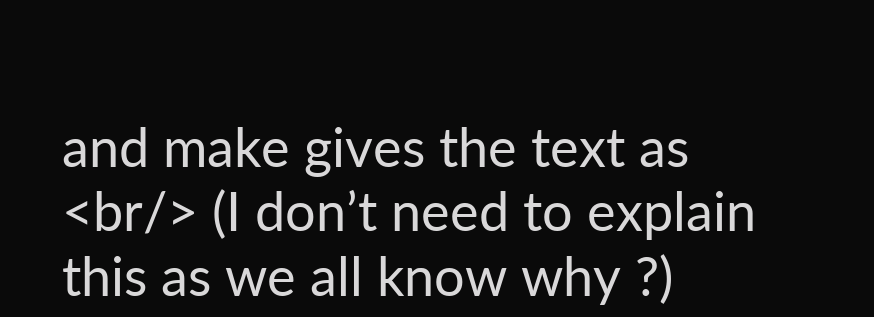and make gives the text as <br/> (I don’t need to explain this as we all know why ?)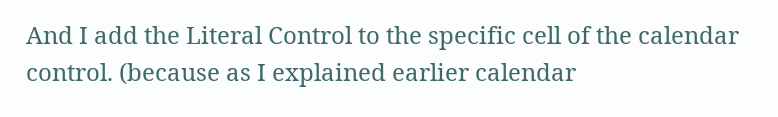And I add the Literal Control to the specific cell of the calendar control. (because as I explained earlier calendar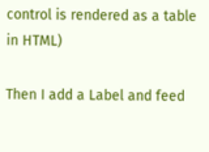control is rendered as a table in HTML)

Then I add a Label and feed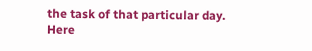the task of that particular day. Here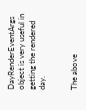DayRenderEventArgs object is very useful in getting the rendered day.


The above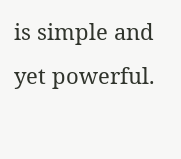is simple and yet powerful.